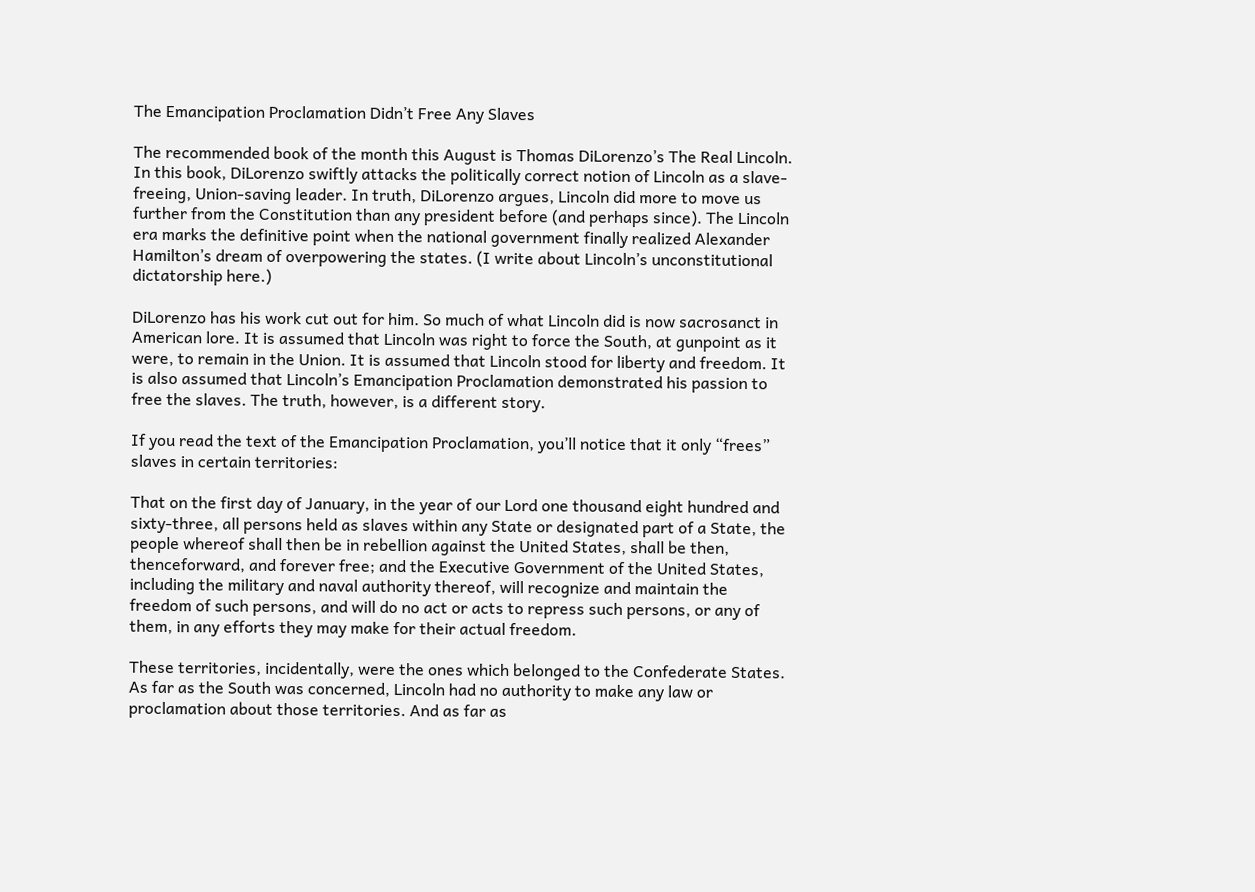The Emancipation Proclamation Didn’t Free Any Slaves

The recommended book of the month this August is Thomas DiLorenzo’s The Real Lincoln. In this book, DiLorenzo swiftly attacks the politically correct notion of Lincoln as a slave-freeing, Union-saving leader. In truth, DiLorenzo argues, Lincoln did more to move us further from the Constitution than any president before (and perhaps since). The Lincoln era marks the definitive point when the national government finally realized Alexander Hamilton’s dream of overpowering the states. (I write about Lincoln’s unconstitutional dictatorship here.)

DiLorenzo has his work cut out for him. So much of what Lincoln did is now sacrosanct in American lore. It is assumed that Lincoln was right to force the South, at gunpoint as it were, to remain in the Union. It is assumed that Lincoln stood for liberty and freedom. It is also assumed that Lincoln’s Emancipation Proclamation demonstrated his passion to free the slaves. The truth, however, is a different story.

If you read the text of the Emancipation Proclamation, you’ll notice that it only “frees” slaves in certain territories:

That on the first day of January, in the year of our Lord one thousand eight hundred and sixty-three, all persons held as slaves within any State or designated part of a State, the people whereof shall then be in rebellion against the United States, shall be then, thenceforward, and forever free; and the Executive Government of the United States, including the military and naval authority thereof, will recognize and maintain the freedom of such persons, and will do no act or acts to repress such persons, or any of them, in any efforts they may make for their actual freedom.

These territories, incidentally, were the ones which belonged to the Confederate States. As far as the South was concerned, Lincoln had no authority to make any law or proclamation about those territories. And as far as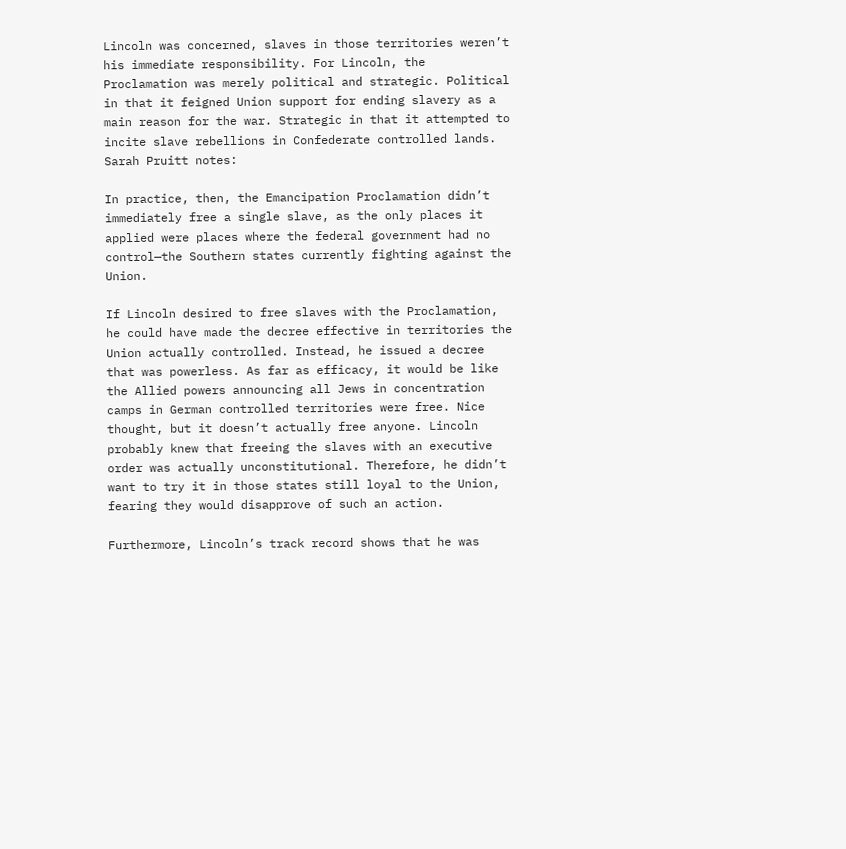Lincoln was concerned, slaves in those territories weren’t his immediate responsibility. For Lincoln, the Proclamation was merely political and strategic. Political in that it feigned Union support for ending slavery as a main reason for the war. Strategic in that it attempted to incite slave rebellions in Confederate controlled lands. Sarah Pruitt notes:

In practice, then, the Emancipation Proclamation didn’t immediately free a single slave, as the only places it applied were places where the federal government had no control—the Southern states currently fighting against the Union.

If Lincoln desired to free slaves with the Proclamation, he could have made the decree effective in territories the Union actually controlled. Instead, he issued a decree that was powerless. As far as efficacy, it would be like the Allied powers announcing all Jews in concentration camps in German controlled territories were free. Nice thought, but it doesn’t actually free anyone. Lincoln probably knew that freeing the slaves with an executive order was actually unconstitutional. Therefore, he didn’t want to try it in those states still loyal to the Union, fearing they would disapprove of such an action.

Furthermore, Lincoln’s track record shows that he was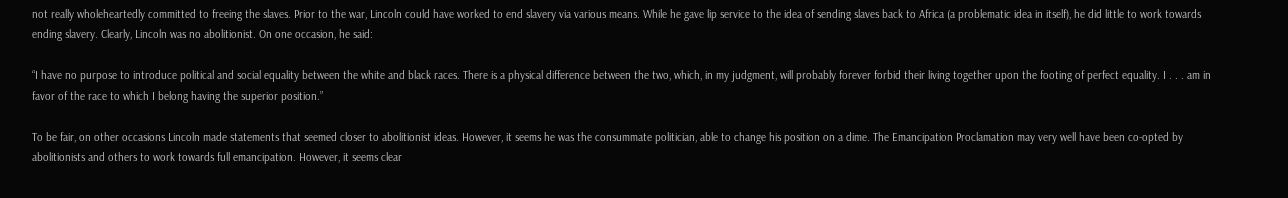not really wholeheartedly committed to freeing the slaves. Prior to the war, Lincoln could have worked to end slavery via various means. While he gave lip service to the idea of sending slaves back to Africa (a problematic idea in itself), he did little to work towards ending slavery. Clearly, Lincoln was no abolitionist. On one occasion, he said:

“I have no purpose to introduce political and social equality between the white and black races. There is a physical difference between the two, which, in my judgment, will probably forever forbid their living together upon the footing of perfect equality. I . . . am in favor of the race to which I belong having the superior position.”

To be fair, on other occasions Lincoln made statements that seemed closer to abolitionist ideas. However, it seems he was the consummate politician, able to change his position on a dime. The Emancipation Proclamation may very well have been co-opted by abolitionists and others to work towards full emancipation. However, it seems clear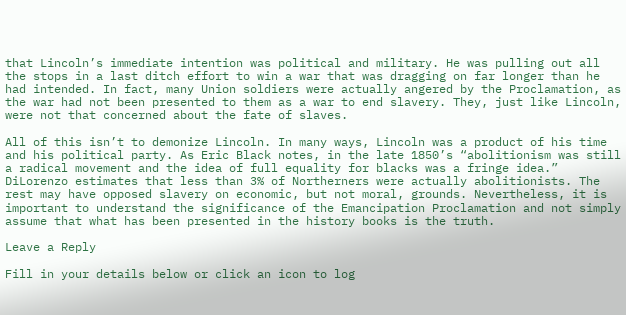that Lincoln’s immediate intention was political and military. He was pulling out all the stops in a last ditch effort to win a war that was dragging on far longer than he had intended. In fact, many Union soldiers were actually angered by the Proclamation, as the war had not been presented to them as a war to end slavery. They, just like Lincoln, were not that concerned about the fate of slaves.

All of this isn’t to demonize Lincoln. In many ways, Lincoln was a product of his time and his political party. As Eric Black notes, in the late 1850’s “abolitionism was still a radical movement and the idea of full equality for blacks was a fringe idea.” DiLorenzo estimates that less than 3% of Northerners were actually abolitionists. The rest may have opposed slavery on economic, but not moral, grounds. Nevertheless, it is important to understand the significance of the Emancipation Proclamation and not simply assume that what has been presented in the history books is the truth.

Leave a Reply

Fill in your details below or click an icon to log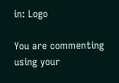in: Logo

You are commenting using your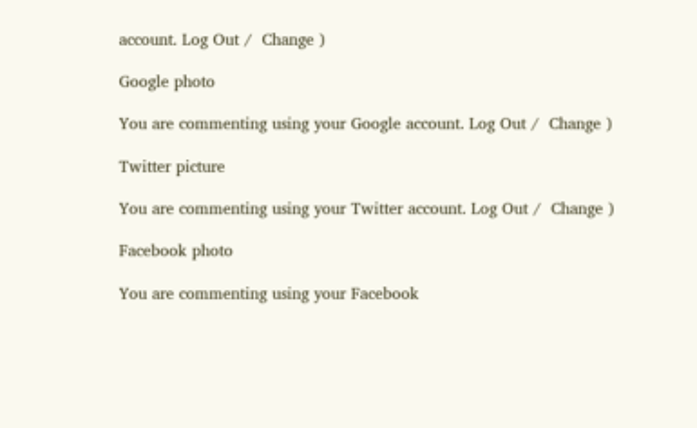account. Log Out /  Change )

Google photo

You are commenting using your Google account. Log Out /  Change )

Twitter picture

You are commenting using your Twitter account. Log Out /  Change )

Facebook photo

You are commenting using your Facebook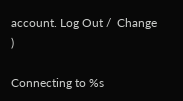account. Log Out /  Change )

Connecting to %s